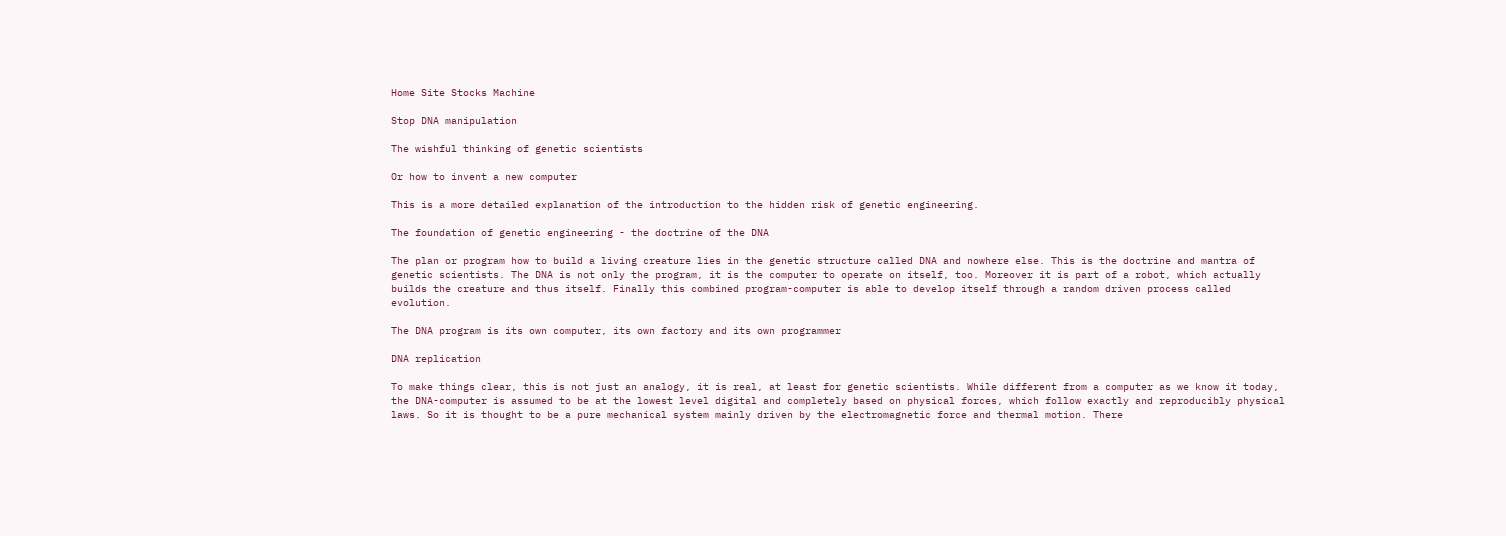Home Site Stocks Machine

Stop DNA manipulation

The wishful thinking of genetic scientists

Or how to invent a new computer

This is a more detailed explanation of the introduction to the hidden risk of genetic engineering.

The foundation of genetic engineering - the doctrine of the DNA

The plan or program how to build a living creature lies in the genetic structure called DNA and nowhere else. This is the doctrine and mantra of genetic scientists. The DNA is not only the program, it is the computer to operate on itself, too. Moreover it is part of a robot, which actually builds the creature and thus itself. Finally this combined program-computer is able to develop itself through a random driven process called evolution.

The DNA program is its own computer, its own factory and its own programmer

DNA replication

To make things clear, this is not just an analogy, it is real, at least for genetic scientists. While different from a computer as we know it today, the DNA-computer is assumed to be at the lowest level digital and completely based on physical forces, which follow exactly and reproducibly physical laws. So it is thought to be a pure mechanical system mainly driven by the electromagnetic force and thermal motion. There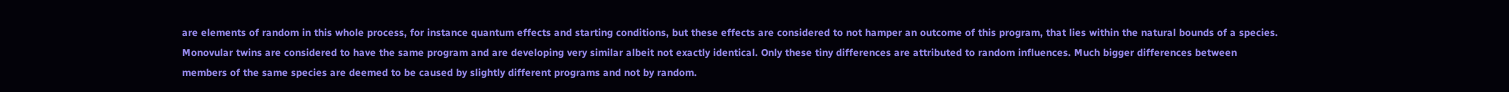are elements of random in this whole process, for instance quantum effects and starting conditions, but these effects are considered to not hamper an outcome of this program, that lies within the natural bounds of a species. Monovular twins are considered to have the same program and are developing very similar albeit not exactly identical. Only these tiny differences are attributed to random influences. Much bigger differences between members of the same species are deemed to be caused by slightly different programs and not by random.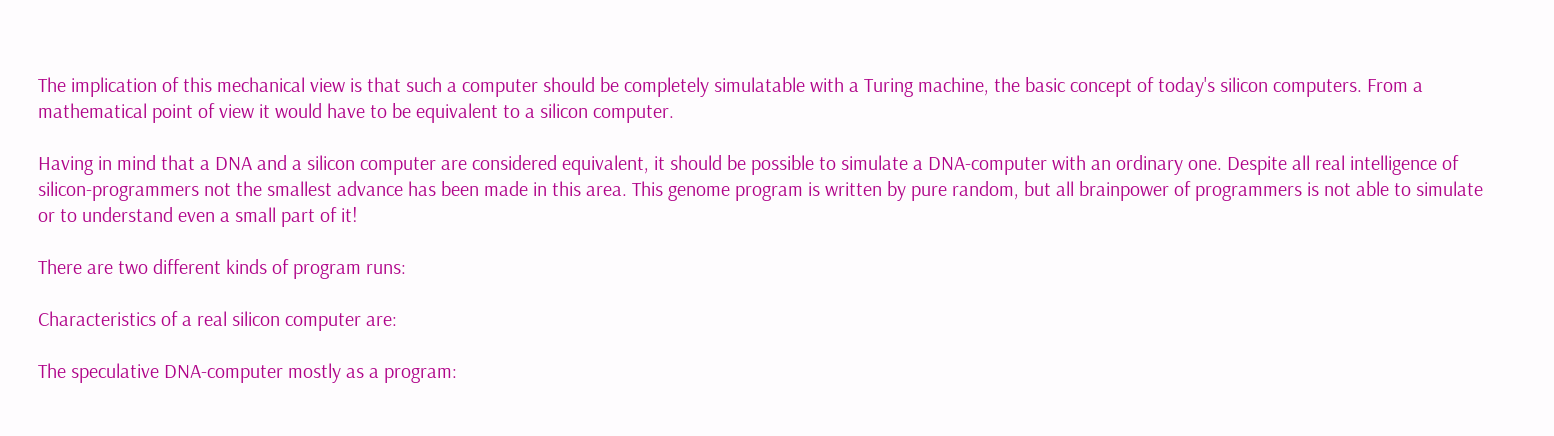The implication of this mechanical view is that such a computer should be completely simulatable with a Turing machine, the basic concept of today's silicon computers. From a mathematical point of view it would have to be equivalent to a silicon computer.

Having in mind that a DNA and a silicon computer are considered equivalent, it should be possible to simulate a DNA-computer with an ordinary one. Despite all real intelligence of silicon-programmers not the smallest advance has been made in this area. This genome program is written by pure random, but all brainpower of programmers is not able to simulate or to understand even a small part of it!

There are two different kinds of program runs:

Characteristics of a real silicon computer are:

The speculative DNA-computer mostly as a program: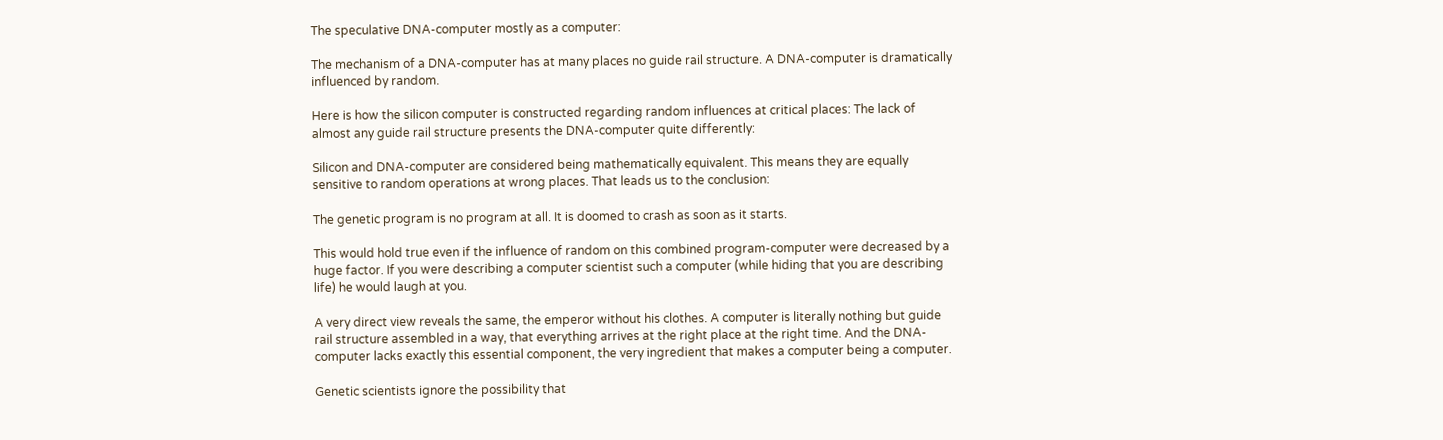The speculative DNA-computer mostly as a computer:

The mechanism of a DNA-computer has at many places no guide rail structure. A DNA-computer is dramatically influenced by random.

Here is how the silicon computer is constructed regarding random influences at critical places: The lack of almost any guide rail structure presents the DNA-computer quite differently:

Silicon and DNA-computer are considered being mathematically equivalent. This means they are equally sensitive to random operations at wrong places. That leads us to the conclusion:

The genetic program is no program at all. It is doomed to crash as soon as it starts.

This would hold true even if the influence of random on this combined program-computer were decreased by a huge factor. If you were describing a computer scientist such a computer (while hiding that you are describing life) he would laugh at you.

A very direct view reveals the same, the emperor without his clothes. A computer is literally nothing but guide rail structure assembled in a way, that everything arrives at the right place at the right time. And the DNA-computer lacks exactly this essential component, the very ingredient that makes a computer being a computer.

Genetic scientists ignore the possibility that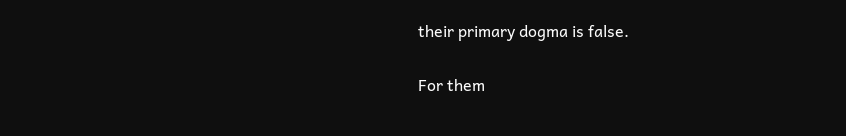their primary dogma is false.

For them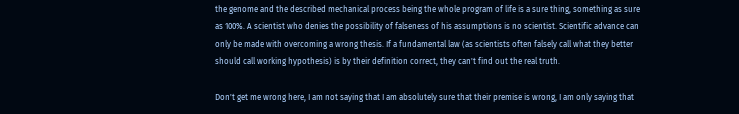the genome and the described mechanical process being the whole program of life is a sure thing, something as sure as 100%. A scientist who denies the possibility of falseness of his assumptions is no scientist. Scientific advance can only be made with overcoming a wrong thesis. If a fundamental law (as scientists often falsely call what they better should call working hypothesis) is by their definition correct, they can't find out the real truth.

Don't get me wrong here, I am not saying that I am absolutely sure that their premise is wrong, I am only saying that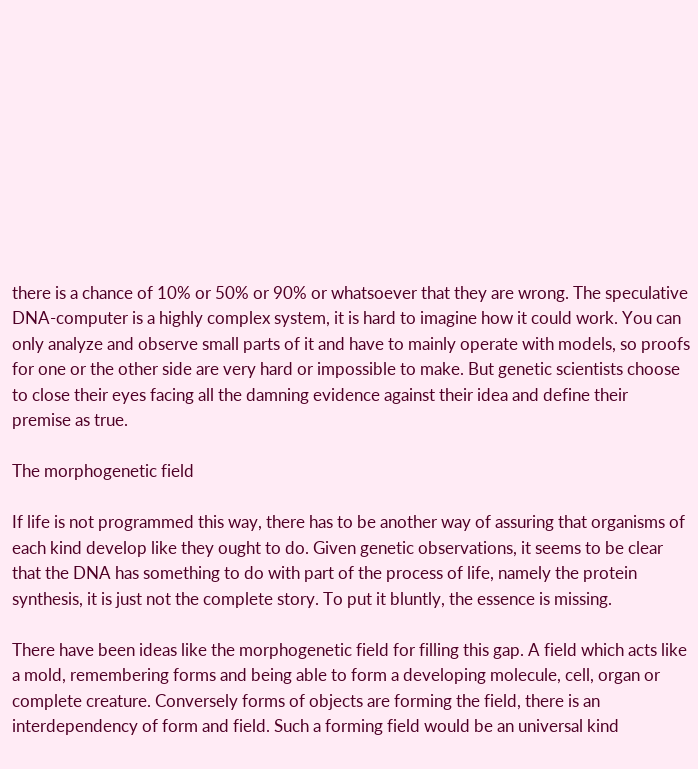there is a chance of 10% or 50% or 90% or whatsoever that they are wrong. The speculative DNA-computer is a highly complex system, it is hard to imagine how it could work. You can only analyze and observe small parts of it and have to mainly operate with models, so proofs for one or the other side are very hard or impossible to make. But genetic scientists choose to close their eyes facing all the damning evidence against their idea and define their premise as true.

The morphogenetic field

If life is not programmed this way, there has to be another way of assuring that organisms of each kind develop like they ought to do. Given genetic observations, it seems to be clear that the DNA has something to do with part of the process of life, namely the protein synthesis, it is just not the complete story. To put it bluntly, the essence is missing.

There have been ideas like the morphogenetic field for filling this gap. A field which acts like a mold, remembering forms and being able to form a developing molecule, cell, organ or complete creature. Conversely forms of objects are forming the field, there is an interdependency of form and field. Such a forming field would be an universal kind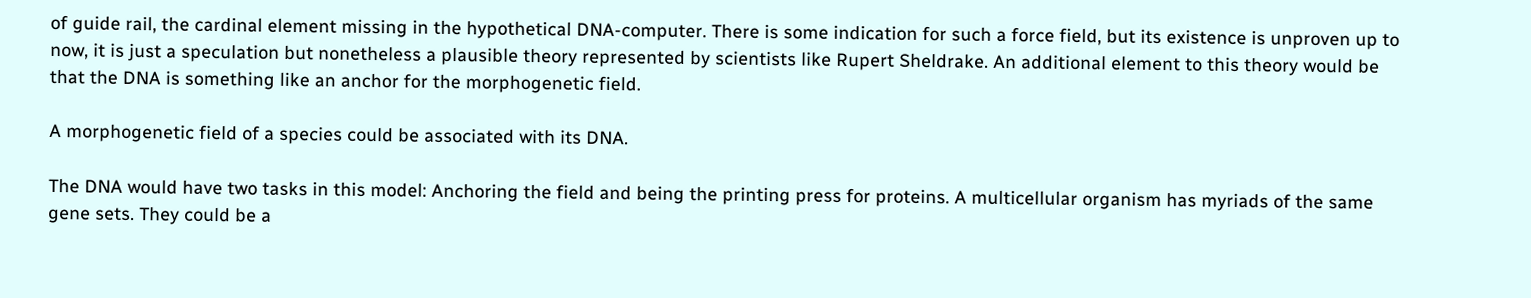of guide rail, the cardinal element missing in the hypothetical DNA-computer. There is some indication for such a force field, but its existence is unproven up to now, it is just a speculation but nonetheless a plausible theory represented by scientists like Rupert Sheldrake. An additional element to this theory would be that the DNA is something like an anchor for the morphogenetic field.

A morphogenetic field of a species could be associated with its DNA.

The DNA would have two tasks in this model: Anchoring the field and being the printing press for proteins. A multicellular organism has myriads of the same gene sets. They could be a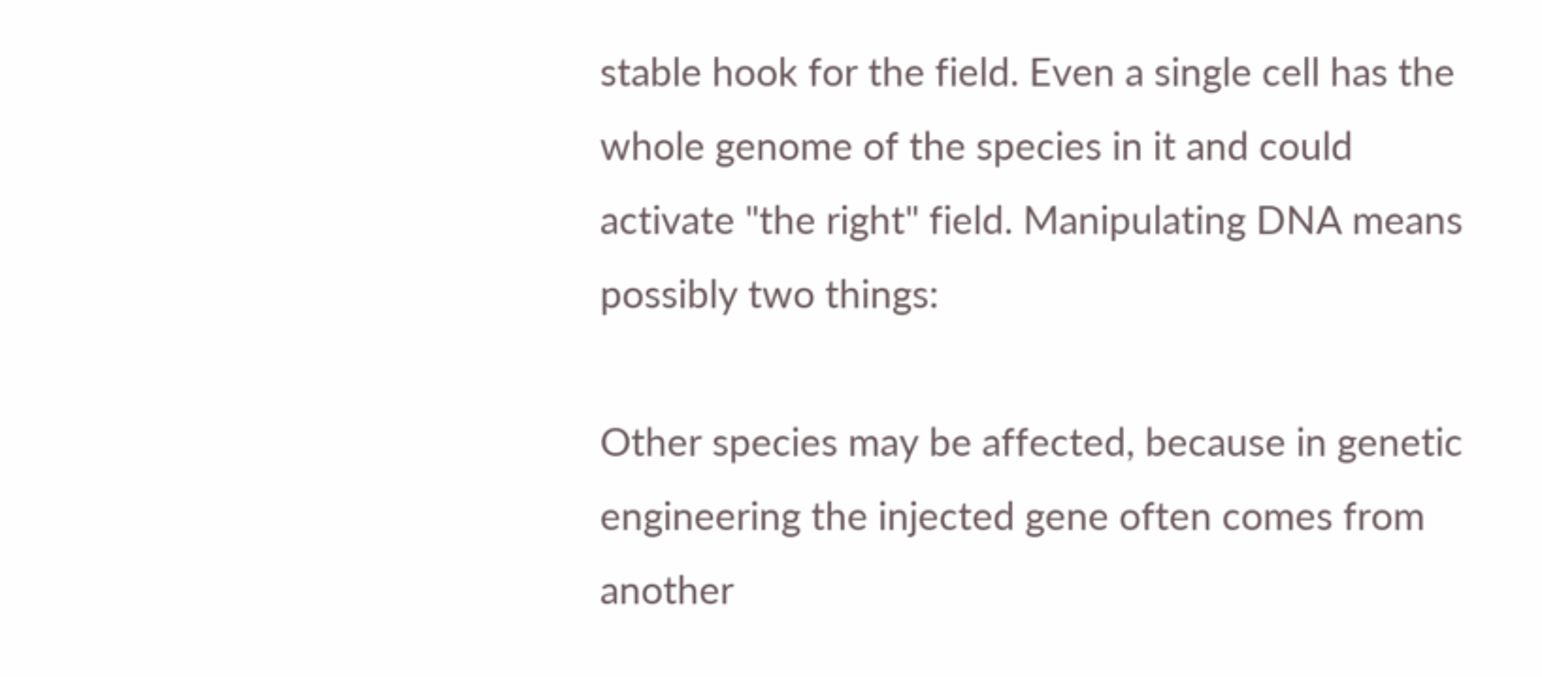stable hook for the field. Even a single cell has the whole genome of the species in it and could activate "the right" field. Manipulating DNA means possibly two things:

Other species may be affected, because in genetic engineering the injected gene often comes from another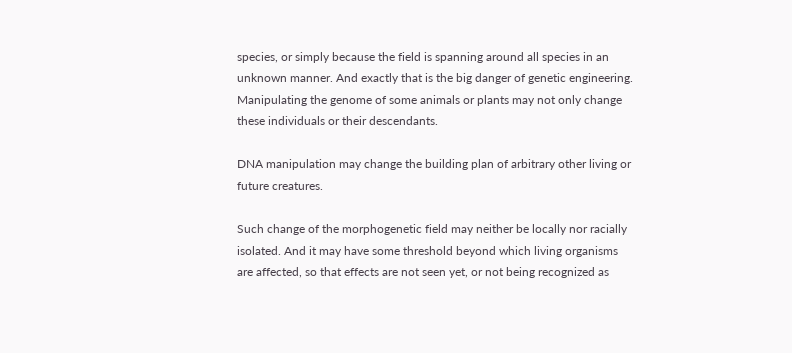species, or simply because the field is spanning around all species in an unknown manner. And exactly that is the big danger of genetic engineering. Manipulating the genome of some animals or plants may not only change these individuals or their descendants.

DNA manipulation may change the building plan of arbitrary other living or future creatures.

Such change of the morphogenetic field may neither be locally nor racially isolated. And it may have some threshold beyond which living organisms are affected, so that effects are not seen yet, or not being recognized as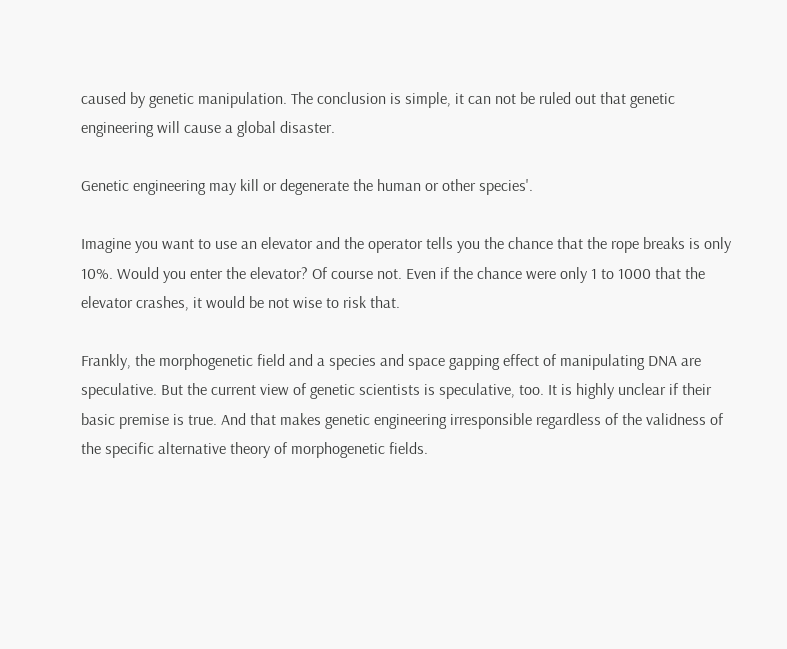caused by genetic manipulation. The conclusion is simple, it can not be ruled out that genetic engineering will cause a global disaster.

Genetic engineering may kill or degenerate the human or other species'.

Imagine you want to use an elevator and the operator tells you the chance that the rope breaks is only 10%. Would you enter the elevator? Of course not. Even if the chance were only 1 to 1000 that the elevator crashes, it would be not wise to risk that.

Frankly, the morphogenetic field and a species and space gapping effect of manipulating DNA are speculative. But the current view of genetic scientists is speculative, too. It is highly unclear if their basic premise is true. And that makes genetic engineering irresponsible regardless of the validness of the specific alternative theory of morphogenetic fields.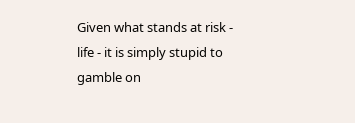Given what stands at risk - life - it is simply stupid to gamble on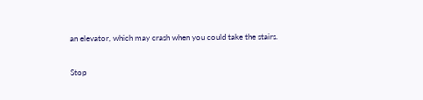an elevator, which may crash when you could take the stairs.

Stop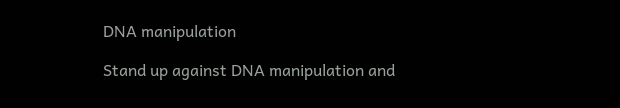DNA manipulation

Stand up against DNA manipulation and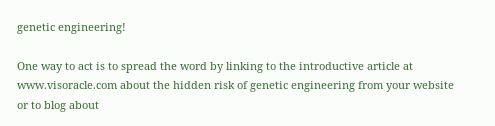genetic engineering!

One way to act is to spread the word by linking to the introductive article at www.visoracle.com about the hidden risk of genetic engineering from your website or to blog about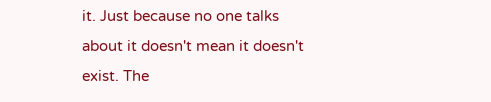it. Just because no one talks about it doesn't mean it doesn't exist. The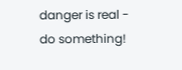danger is real - do something!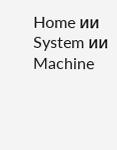Home ии System ии Machine